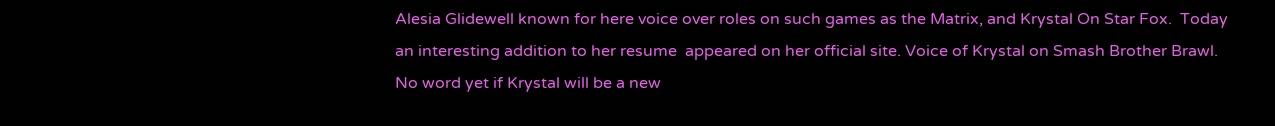Alesia Glidewell known for here voice over roles on such games as the Matrix, and Krystal On Star Fox.  Today an interesting addition to her resume  appeared on her official site. Voice of Krystal on Smash Brother Brawl.  No word yet if Krystal will be a new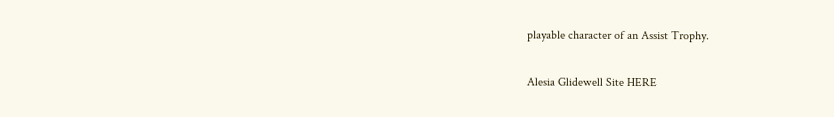playable character of an Assist Trophy.

Alesia Glidewell Site HERE